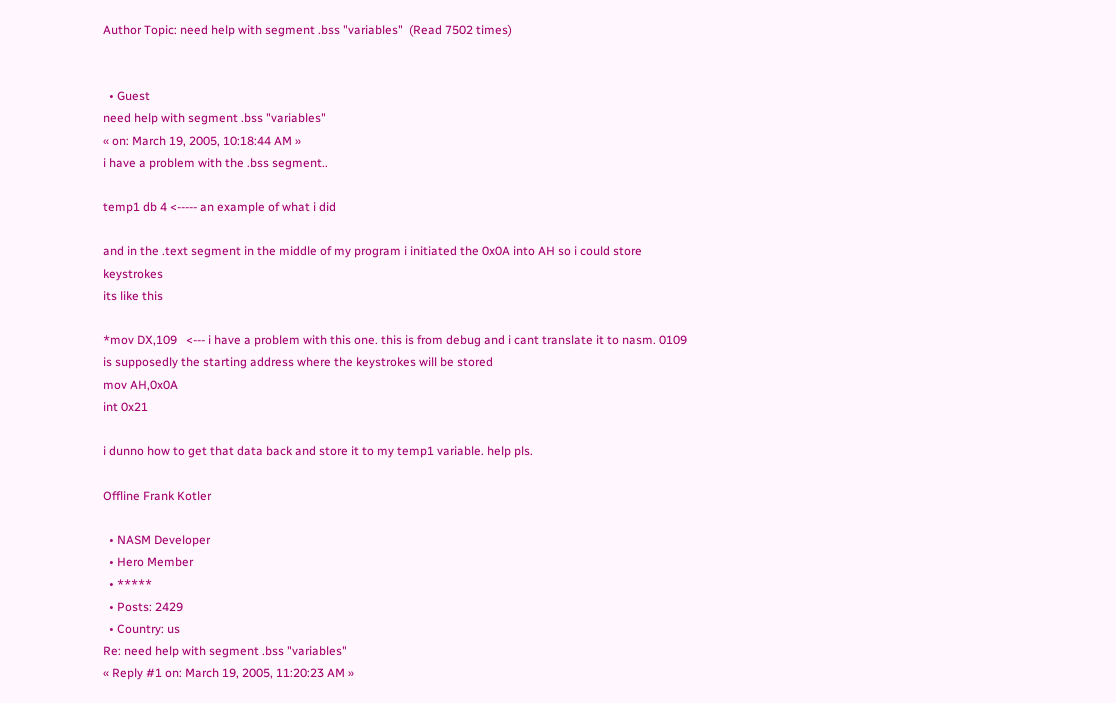Author Topic: need help with segment .bss "variables"  (Read 7502 times)


  • Guest
need help with segment .bss "variables"
« on: March 19, 2005, 10:18:44 AM »
i have a problem with the .bss segment..

temp1 db 4 <----- an example of what i did

and in the .text segment in the middle of my program i initiated the 0x0A into AH so i could store keystrokes
its like this

*mov DX,109   <--- i have a problem with this one. this is from debug and i cant translate it to nasm. 0109 is supposedly the starting address where the keystrokes will be stored
mov AH,0x0A
int 0x21

i dunno how to get that data back and store it to my temp1 variable. help pls.

Offline Frank Kotler

  • NASM Developer
  • Hero Member
  • *****
  • Posts: 2429
  • Country: us
Re: need help with segment .bss "variables"
« Reply #1 on: March 19, 2005, 11:20:23 AM »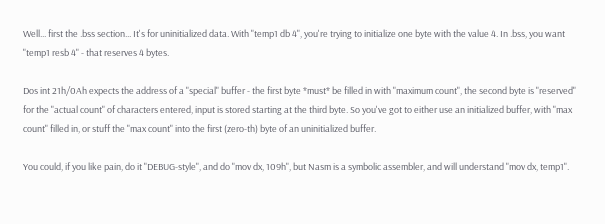Well... first the .bss section... It's for uninitialized data. With "temp1 db 4", you're trying to initialize one byte with the value 4. In .bss, you want "temp1 resb 4" - that reserves 4 bytes.

Dos int 21h/0Ah expects the address of a "special" buffer - the first byte *must* be filled in with "maximum count", the second byte is "reserved" for the "actual count" of characters entered, input is stored starting at the third byte. So you've got to either use an initialized buffer, with "max count" filled in, or stuff the "max count" into the first (zero-th) byte of an uninitialized buffer.

You could, if you like pain, do it "DEBUG-style", and do "mov dx, 109h", but Nasm is a symbolic assembler, and will understand "mov dx, temp1".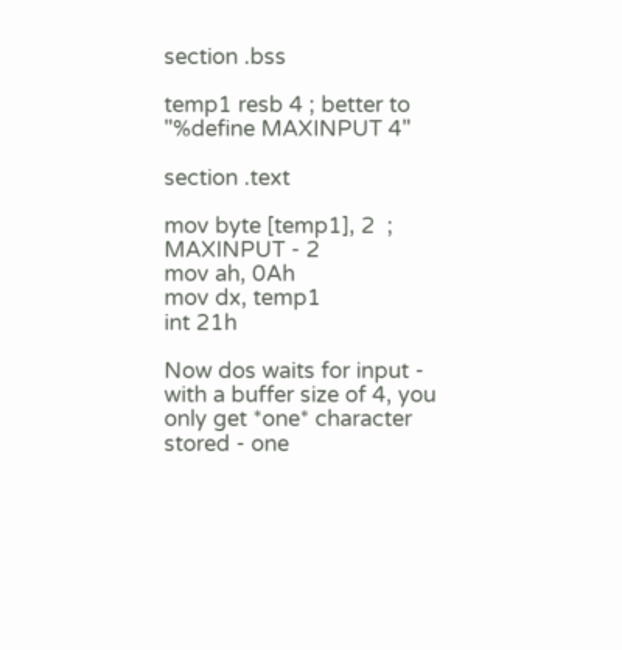section .bss

temp1 resb 4 ; better to "%define MAXINPUT 4"

section .text

mov byte [temp1], 2  ; MAXINPUT - 2
mov ah, 0Ah
mov dx, temp1
int 21h

Now dos waits for input - with a buffer size of 4, you only get *one* character stored - one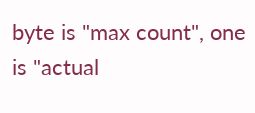byte is "max count", one is "actual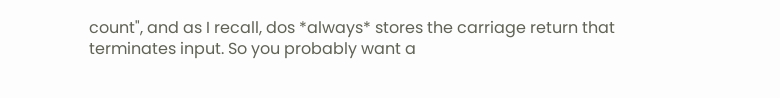count", and as I recall, dos *always* stores the carriage return that terminates input. So you probably want a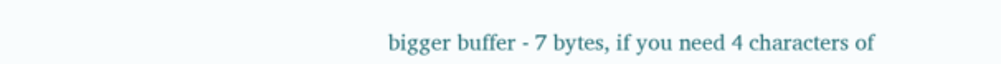bigger buffer - 7 bytes, if you need 4 characters of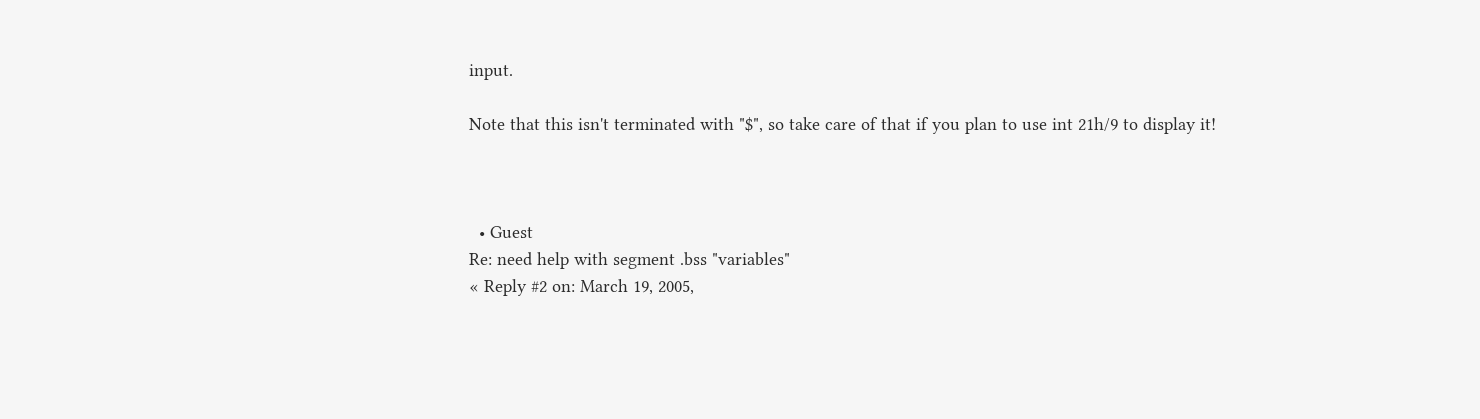input.

Note that this isn't terminated with "$", so take care of that if you plan to use int 21h/9 to display it!



  • Guest
Re: need help with segment .bss "variables"
« Reply #2 on: March 19, 2005,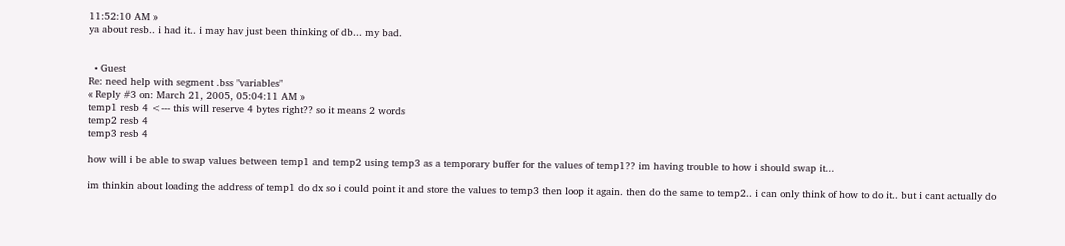11:52:10 AM »
ya about resb.. i had it.. i may hav just been thinking of db... my bad.


  • Guest
Re: need help with segment .bss "variables"
« Reply #3 on: March 21, 2005, 05:04:11 AM »
temp1 resb 4 <--- this will reserve 4 bytes right?? so it means 2 words
temp2 resb 4
temp3 resb 4

how will i be able to swap values between temp1 and temp2 using temp3 as a temporary buffer for the values of temp1?? im having trouble to how i should swap it...

im thinkin about loading the address of temp1 do dx so i could point it and store the values to temp3 then loop it again. then do the same to temp2.. i can only think of how to do it.. but i cant actually do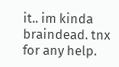it.. im kinda braindead. tnx for any help.